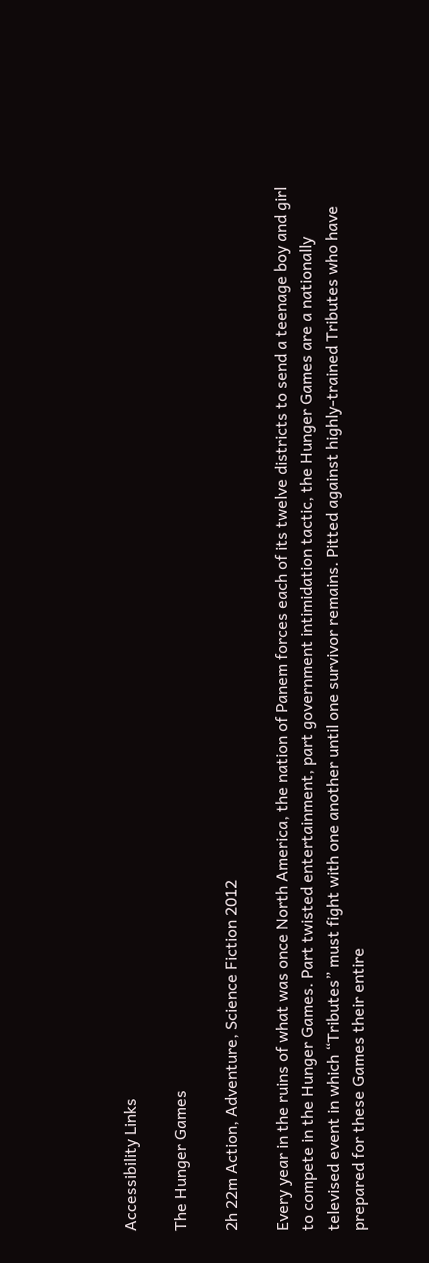Accessibility Links

The Hunger Games

2h 22m Action, Adventure, Science Fiction 2012

Every year in the ruins of what was once North America, the nation of Panem forces each of its twelve districts to send a teenage boy and girl to compete in the Hunger Games. Part twisted entertainment, part government intimidation tactic, the Hunger Games are a nationally televised event in which “Tributes” must fight with one another until one survivor remains. Pitted against highly-trained Tributes who have prepared for these Games their entire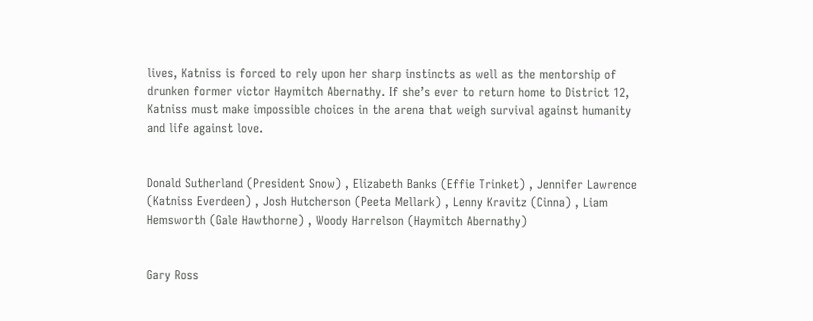lives, Katniss is forced to rely upon her sharp instincts as well as the mentorship of drunken former victor Haymitch Abernathy. If she’s ever to return home to District 12, Katniss must make impossible choices in the arena that weigh survival against humanity and life against love.


Donald Sutherland (President Snow) , Elizabeth Banks (Effie Trinket) , Jennifer Lawrence (Katniss Everdeen) , Josh Hutcherson (Peeta Mellark) , Lenny Kravitz (Cinna) , Liam Hemsworth (Gale Hawthorne) , Woody Harrelson (Haymitch Abernathy)


Gary Ross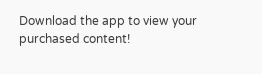Download the app to view your purchased content!